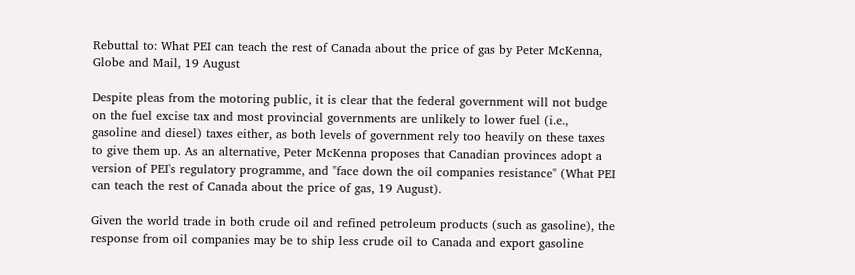Rebuttal to: What PEI can teach the rest of Canada about the price of gas by Peter McKenna, Globe and Mail, 19 August

Despite pleas from the motoring public, it is clear that the federal government will not budge on the fuel excise tax and most provincial governments are unlikely to lower fuel (i.e., gasoline and diesel) taxes either, as both levels of government rely too heavily on these taxes to give them up. As an alternative, Peter McKenna proposes that Canadian provinces adopt a version of PEI's regulatory programme, and "face down the oil companies resistance" (What PEI can teach the rest of Canada about the price of gas, 19 August).

Given the world trade in both crude oil and refined petroleum products (such as gasoline), the response from oil companies may be to ship less crude oil to Canada and export gasoline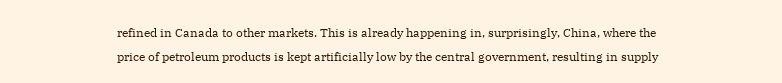refined in Canada to other markets. This is already happening in, surprisingly, China, where the price of petroleum products is kept artificially low by the central government, resulting in supply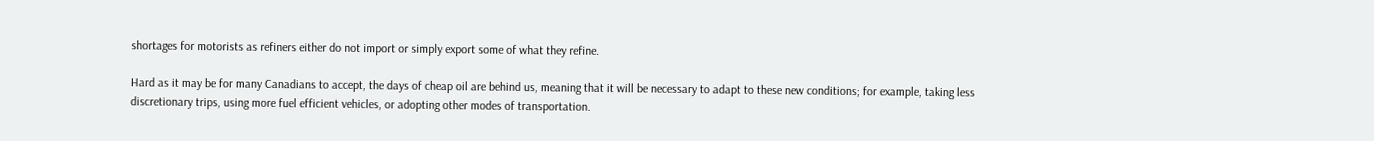shortages for motorists as refiners either do not import or simply export some of what they refine.

Hard as it may be for many Canadians to accept, the days of cheap oil are behind us, meaning that it will be necessary to adapt to these new conditions; for example, taking less discretionary trips, using more fuel efficient vehicles, or adopting other modes of transportation.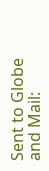Sent to Globe and Mail: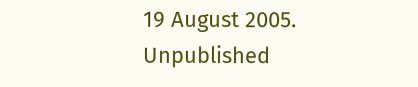19 August 2005. Unpublished